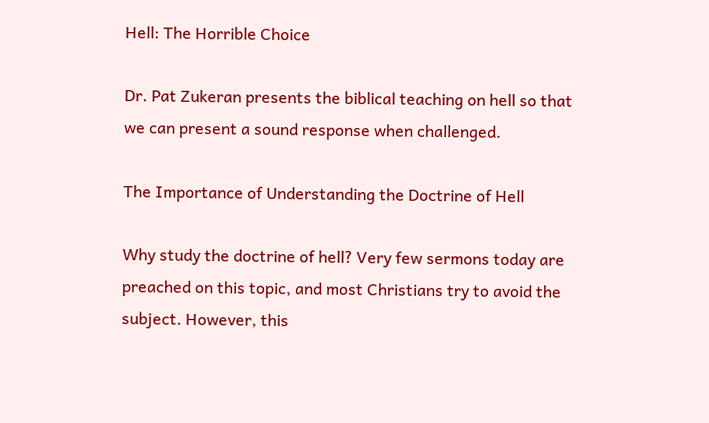Hell: The Horrible Choice

Dr. Pat Zukeran presents the biblical teaching on hell so that we can present a sound response when challenged.

The Importance of Understanding the Doctrine of Hell

Why study the doctrine of hell? Very few sermons today are preached on this topic, and most Christians try to avoid the subject. However, this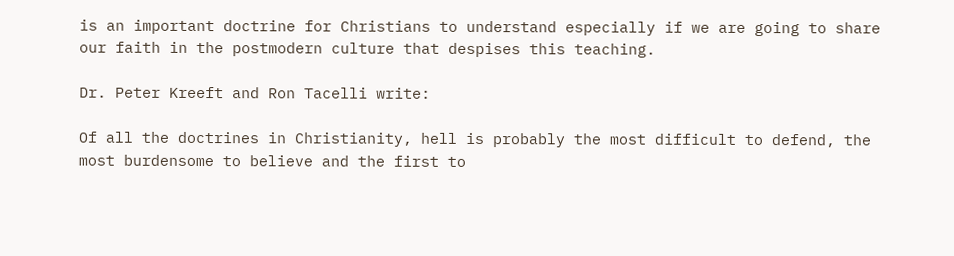is an important doctrine for Christians to understand especially if we are going to share our faith in the postmodern culture that despises this teaching.

Dr. Peter Kreeft and Ron Tacelli write:

Of all the doctrines in Christianity, hell is probably the most difficult to defend, the most burdensome to believe and the first to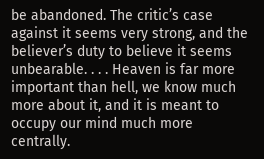be abandoned. The critic’s case against it seems very strong, and the believer’s duty to believe it seems unbearable. . . . Heaven is far more important than hell, we know much more about it, and it is meant to occupy our mind much more centrally.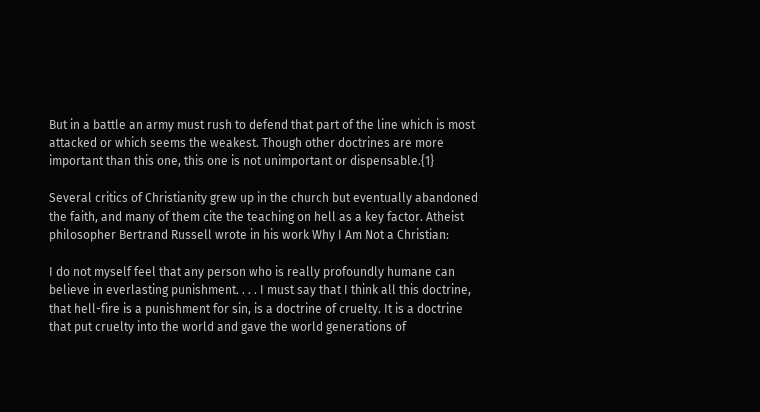But in a battle an army must rush to defend that part of the line which is most attacked or which seems the weakest. Though other doctrines are more important than this one, this one is not unimportant or dispensable.{1}

Several critics of Christianity grew up in the church but eventually abandoned the faith, and many of them cite the teaching on hell as a key factor. Atheist philosopher Bertrand Russell wrote in his work Why I Am Not a Christian:

I do not myself feel that any person who is really profoundly humane can believe in everlasting punishment. . . . I must say that I think all this doctrine, that hell-fire is a punishment for sin, is a doctrine of cruelty. It is a doctrine that put cruelty into the world and gave the world generations of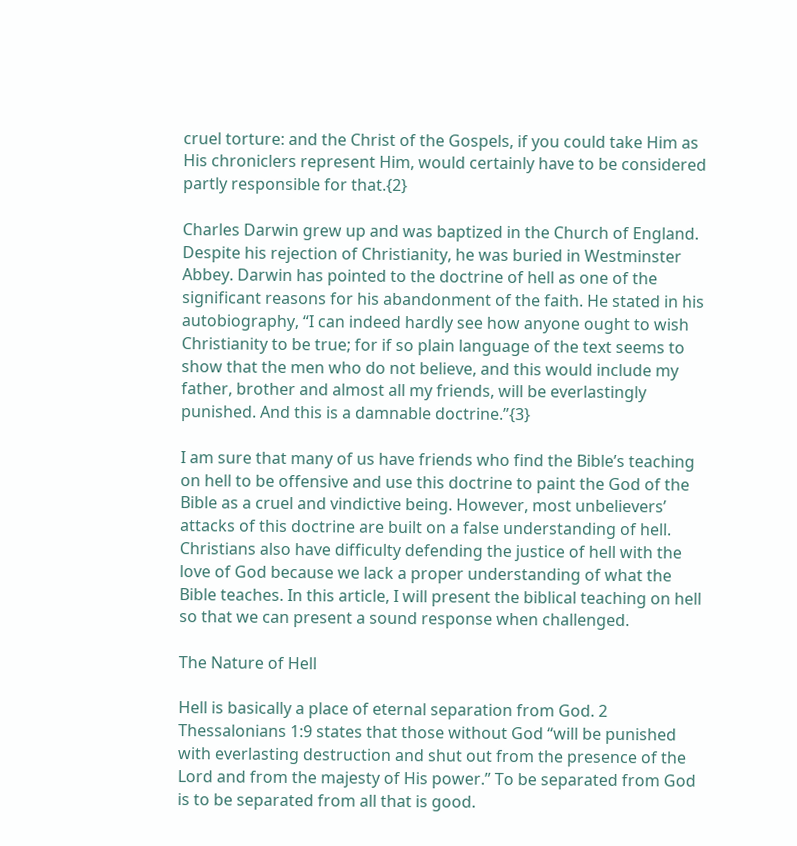cruel torture: and the Christ of the Gospels, if you could take Him as His chroniclers represent Him, would certainly have to be considered partly responsible for that.{2}

Charles Darwin grew up and was baptized in the Church of England. Despite his rejection of Christianity, he was buried in Westminster Abbey. Darwin has pointed to the doctrine of hell as one of the significant reasons for his abandonment of the faith. He stated in his autobiography, “I can indeed hardly see how anyone ought to wish Christianity to be true; for if so plain language of the text seems to show that the men who do not believe, and this would include my father, brother and almost all my friends, will be everlastingly punished. And this is a damnable doctrine.”{3}

I am sure that many of us have friends who find the Bible’s teaching on hell to be offensive and use this doctrine to paint the God of the Bible as a cruel and vindictive being. However, most unbelievers’ attacks of this doctrine are built on a false understanding of hell. Christians also have difficulty defending the justice of hell with the love of God because we lack a proper understanding of what the Bible teaches. In this article, I will present the biblical teaching on hell so that we can present a sound response when challenged.

The Nature of Hell

Hell is basically a place of eternal separation from God. 2 Thessalonians 1:9 states that those without God “will be punished with everlasting destruction and shut out from the presence of the Lord and from the majesty of His power.” To be separated from God is to be separated from all that is good.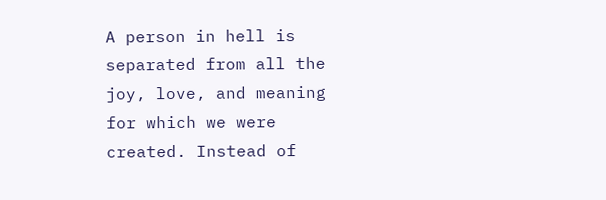A person in hell is separated from all the joy, love, and meaning for which we were created. Instead of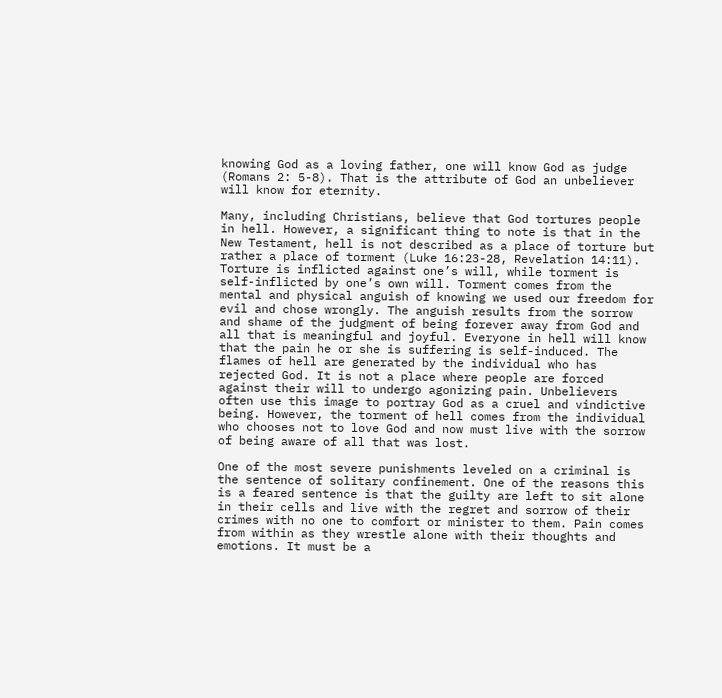knowing God as a loving father, one will know God as judge (Romans 2: 5-8). That is the attribute of God an unbeliever will know for eternity.

Many, including Christians, believe that God tortures people in hell. However, a significant thing to note is that in the New Testament, hell is not described as a place of torture but rather a place of torment (Luke 16:23-28, Revelation 14:11). Torture is inflicted against one’s will, while torment is self-inflicted by one’s own will. Torment comes from the mental and physical anguish of knowing we used our freedom for evil and chose wrongly. The anguish results from the sorrow and shame of the judgment of being forever away from God and all that is meaningful and joyful. Everyone in hell will know that the pain he or she is suffering is self-induced. The flames of hell are generated by the individual who has rejected God. It is not a place where people are forced against their will to undergo agonizing pain. Unbelievers often use this image to portray God as a cruel and vindictive being. However, the torment of hell comes from the individual who chooses not to love God and now must live with the sorrow of being aware of all that was lost.

One of the most severe punishments leveled on a criminal is the sentence of solitary confinement. One of the reasons this is a feared sentence is that the guilty are left to sit alone in their cells and live with the regret and sorrow of their crimes with no one to comfort or minister to them. Pain comes from within as they wrestle alone with their thoughts and emotions. It must be a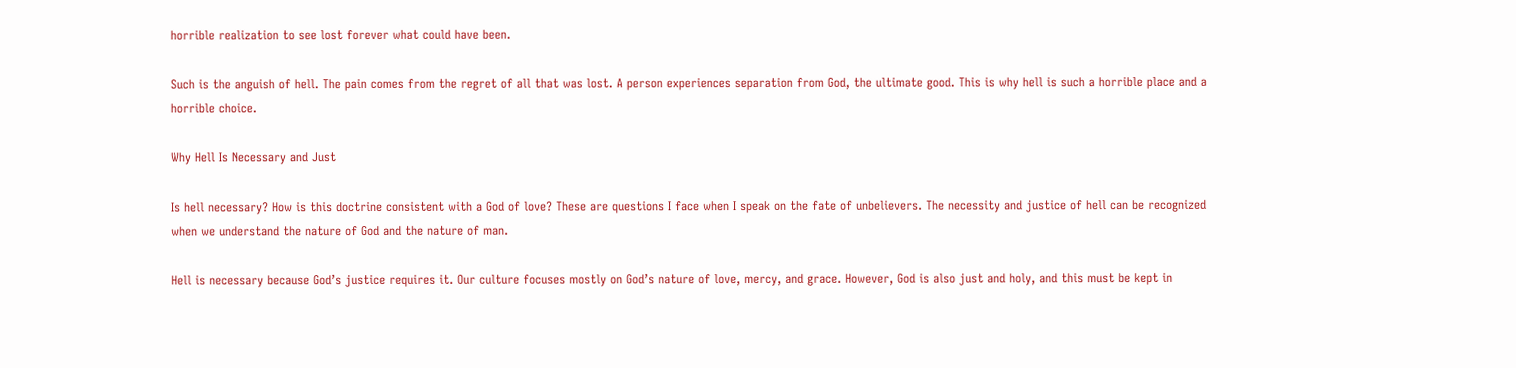horrible realization to see lost forever what could have been.

Such is the anguish of hell. The pain comes from the regret of all that was lost. A person experiences separation from God, the ultimate good. This is why hell is such a horrible place and a horrible choice.

Why Hell Is Necessary and Just

Is hell necessary? How is this doctrine consistent with a God of love? These are questions I face when I speak on the fate of unbelievers. The necessity and justice of hell can be recognized when we understand the nature of God and the nature of man.

Hell is necessary because God’s justice requires it. Our culture focuses mostly on God’s nature of love, mercy, and grace. However, God is also just and holy, and this must be kept in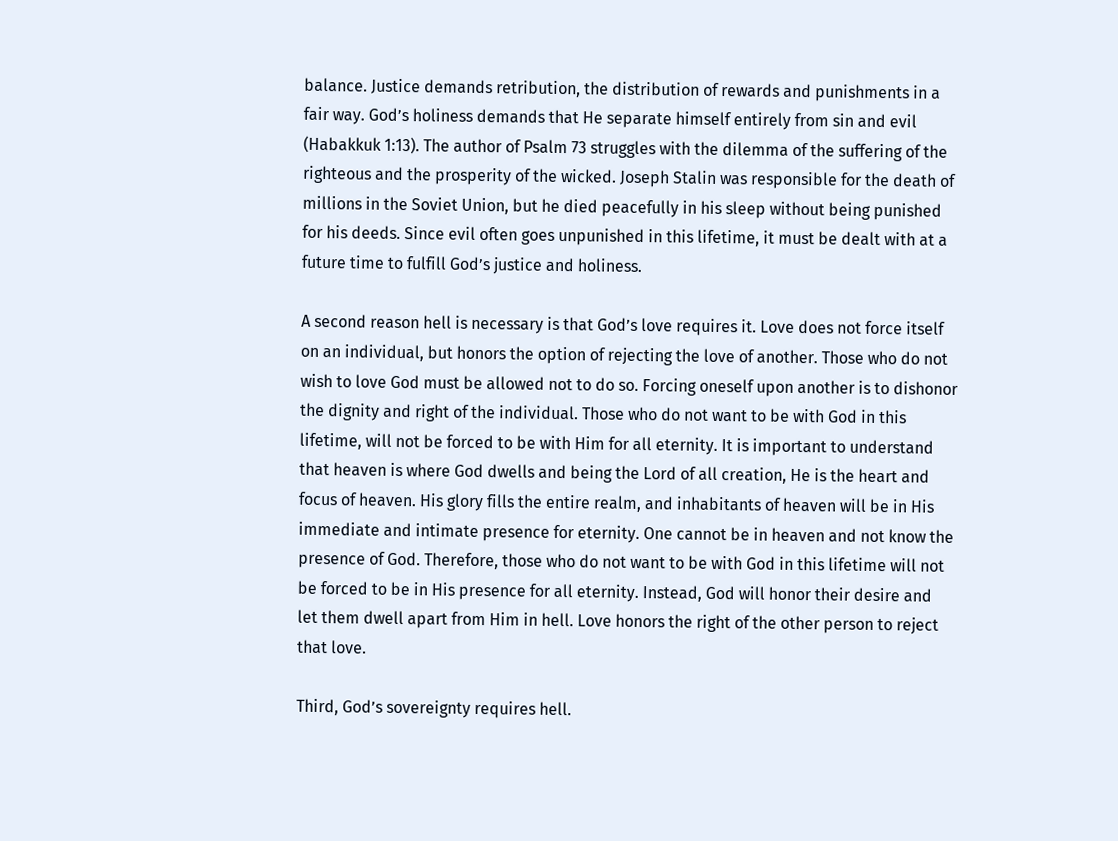balance. Justice demands retribution, the distribution of rewards and punishments in a fair way. God’s holiness demands that He separate himself entirely from sin and evil (Habakkuk 1:13). The author of Psalm 73 struggles with the dilemma of the suffering of the righteous and the prosperity of the wicked. Joseph Stalin was responsible for the death of millions in the Soviet Union, but he died peacefully in his sleep without being punished for his deeds. Since evil often goes unpunished in this lifetime, it must be dealt with at a future time to fulfill God’s justice and holiness.

A second reason hell is necessary is that God’s love requires it. Love does not force itself on an individual, but honors the option of rejecting the love of another. Those who do not wish to love God must be allowed not to do so. Forcing oneself upon another is to dishonor the dignity and right of the individual. Those who do not want to be with God in this lifetime, will not be forced to be with Him for all eternity. It is important to understand that heaven is where God dwells and being the Lord of all creation, He is the heart and focus of heaven. His glory fills the entire realm, and inhabitants of heaven will be in His immediate and intimate presence for eternity. One cannot be in heaven and not know the presence of God. Therefore, those who do not want to be with God in this lifetime will not be forced to be in His presence for all eternity. Instead, God will honor their desire and let them dwell apart from Him in hell. Love honors the right of the other person to reject that love.

Third, God’s sovereignty requires hell.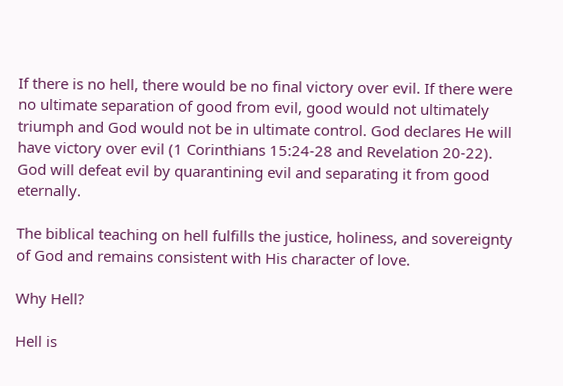If there is no hell, there would be no final victory over evil. If there were no ultimate separation of good from evil, good would not ultimately triumph and God would not be in ultimate control. God declares He will have victory over evil (1 Corinthians 15:24-28 and Revelation 20-22). God will defeat evil by quarantining evil and separating it from good eternally.

The biblical teaching on hell fulfills the justice, holiness, and sovereignty of God and remains consistent with His character of love.

Why Hell?

Hell is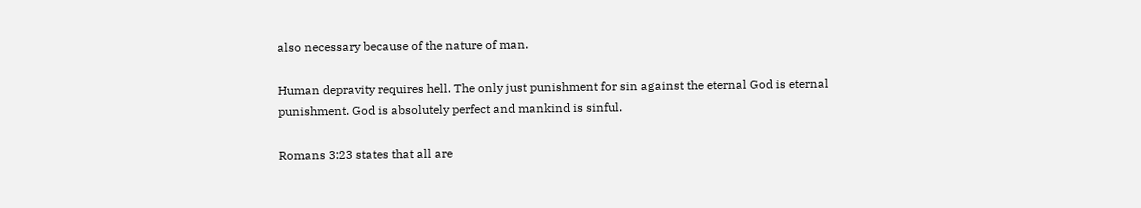also necessary because of the nature of man.

Human depravity requires hell. The only just punishment for sin against the eternal God is eternal punishment. God is absolutely perfect and mankind is sinful.

Romans 3:23 states that all are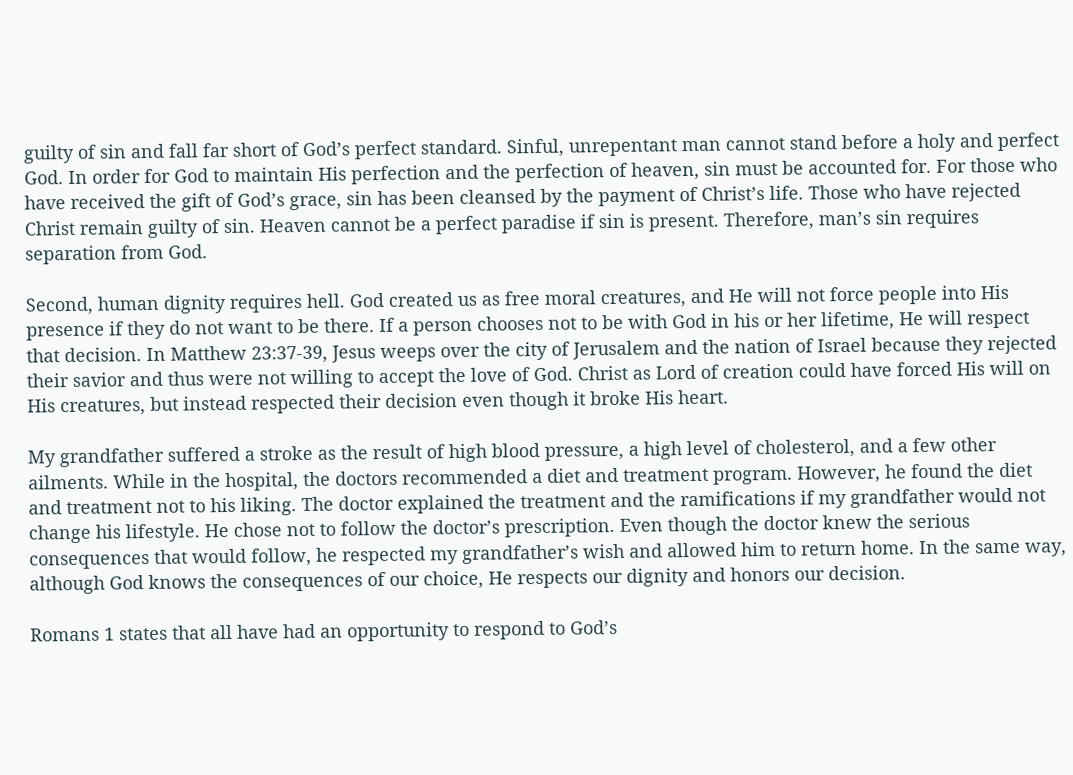guilty of sin and fall far short of God’s perfect standard. Sinful, unrepentant man cannot stand before a holy and perfect God. In order for God to maintain His perfection and the perfection of heaven, sin must be accounted for. For those who have received the gift of God’s grace, sin has been cleansed by the payment of Christ’s life. Those who have rejected Christ remain guilty of sin. Heaven cannot be a perfect paradise if sin is present. Therefore, man’s sin requires separation from God.

Second, human dignity requires hell. God created us as free moral creatures, and He will not force people into His presence if they do not want to be there. If a person chooses not to be with God in his or her lifetime, He will respect that decision. In Matthew 23:37-39, Jesus weeps over the city of Jerusalem and the nation of Israel because they rejected their savior and thus were not willing to accept the love of God. Christ as Lord of creation could have forced His will on His creatures, but instead respected their decision even though it broke His heart.

My grandfather suffered a stroke as the result of high blood pressure, a high level of cholesterol, and a few other ailments. While in the hospital, the doctors recommended a diet and treatment program. However, he found the diet and treatment not to his liking. The doctor explained the treatment and the ramifications if my grandfather would not change his lifestyle. He chose not to follow the doctor’s prescription. Even though the doctor knew the serious consequences that would follow, he respected my grandfather’s wish and allowed him to return home. In the same way, although God knows the consequences of our choice, He respects our dignity and honors our decision.

Romans 1 states that all have had an opportunity to respond to God’s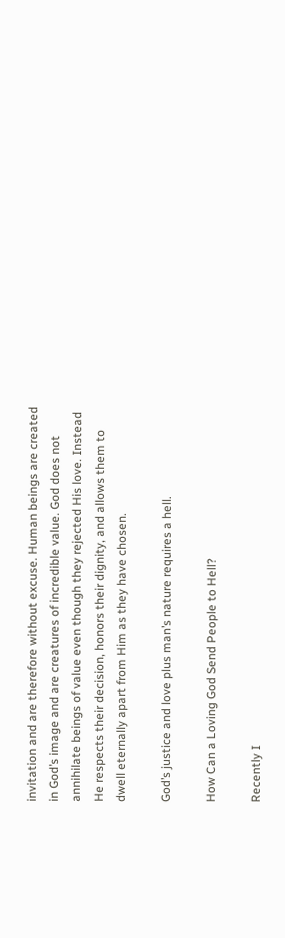invitation and are therefore without excuse. Human beings are created in God’s image and are creatures of incredible value. God does not annihilate beings of value even though they rejected His love. Instead He respects their decision, honors their dignity, and allows them to dwell eternally apart from Him as they have chosen.

God’s justice and love plus man’s nature requires a hell.

How Can a Loving God Send People to Hell?

Recently I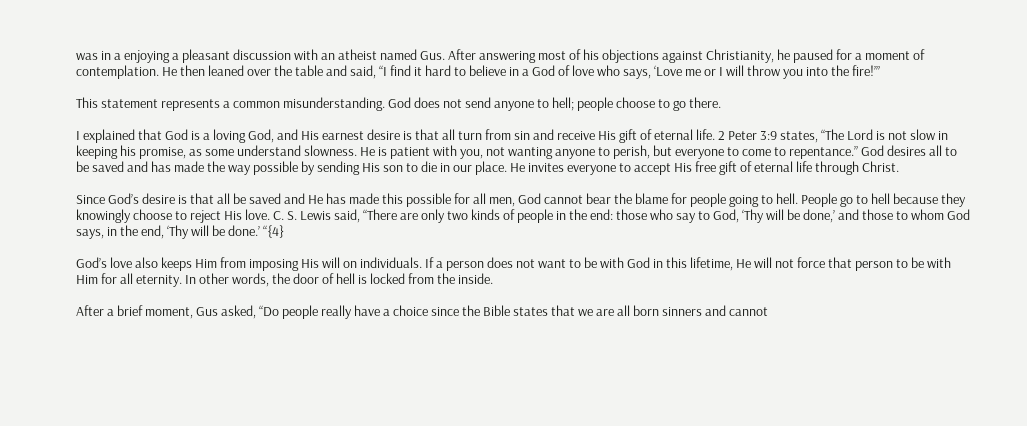was in a enjoying a pleasant discussion with an atheist named Gus. After answering most of his objections against Christianity, he paused for a moment of contemplation. He then leaned over the table and said, “I find it hard to believe in a God of love who says, ‘Love me or I will throw you into the fire!’”

This statement represents a common misunderstanding. God does not send anyone to hell; people choose to go there.

I explained that God is a loving God, and His earnest desire is that all turn from sin and receive His gift of eternal life. 2 Peter 3:9 states, “The Lord is not slow in keeping his promise, as some understand slowness. He is patient with you, not wanting anyone to perish, but everyone to come to repentance.” God desires all to be saved and has made the way possible by sending His son to die in our place. He invites everyone to accept His free gift of eternal life through Christ.

Since God’s desire is that all be saved and He has made this possible for all men, God cannot bear the blame for people going to hell. People go to hell because they knowingly choose to reject His love. C. S. Lewis said, “There are only two kinds of people in the end: those who say to God, ‘Thy will be done,’ and those to whom God says, in the end, ‘Thy will be done.’ “{4}

God’s love also keeps Him from imposing His will on individuals. If a person does not want to be with God in this lifetime, He will not force that person to be with Him for all eternity. In other words, the door of hell is locked from the inside.

After a brief moment, Gus asked, “Do people really have a choice since the Bible states that we are all born sinners and cannot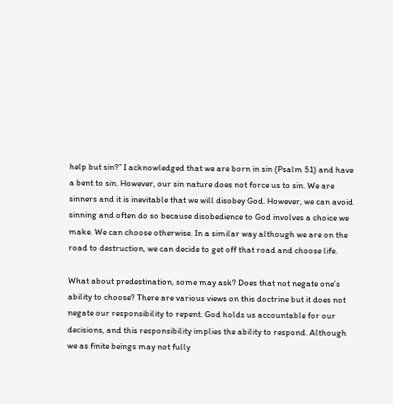help but sin?” I acknowledged that we are born in sin (Psalm 51) and have a bent to sin. However, our sin nature does not force us to sin. We are sinners and it is inevitable that we will disobey God. However, we can avoid sinning and often do so because disobedience to God involves a choice we make. We can choose otherwise. In a similar way although we are on the road to destruction, we can decide to get off that road and choose life.

What about predestination, some may ask? Does that not negate one’s ability to choose? There are various views on this doctrine but it does not negate our responsibility to repent. God holds us accountable for our decisions, and this responsibility implies the ability to respond. Although we as finite beings may not fully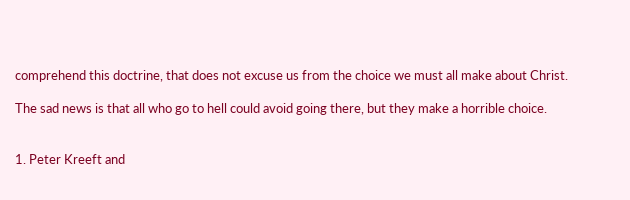comprehend this doctrine, that does not excuse us from the choice we must all make about Christ.

The sad news is that all who go to hell could avoid going there, but they make a horrible choice.


1. Peter Kreeft and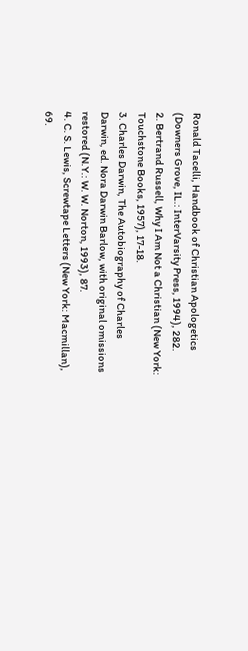Ronald Tacelli, Handbook of Christian Apologetics (Downers Grove, IL.: InterVarsity Press, 1994), 282.
2. Bertrand Russell, Why I Am Not a Christian (New York: Touchstone Books, 1957), 17-18.
3. Charles Darwin, The Autobiography of Charles Darwin, ed. Nora Darwin Barlow, with original omissions restored (N.Y.: W. W. Norton, 1993), 87.
4. C. S. Lewis, Screwtape Letters (New York: Macmillan), 69.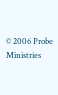© 2006 Probe Ministries